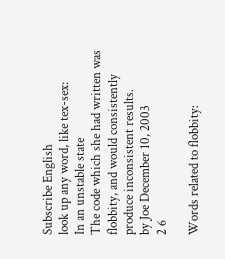Subscribe English
look up any word, like tex-sex:
In an unstable state
The code which she had written was flobbity, and would consistently produce inconsistent results.
by Joe December 10, 2003
2 6

Words related to flobbity: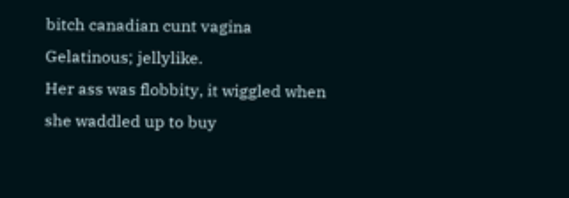bitch canadian cunt vagina
Gelatinous; jellylike.
Her ass was flobbity, it wiggled when she waddled up to buy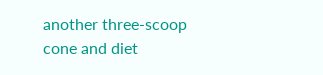another three-scoop cone and diet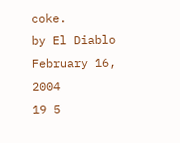coke.
by El Diablo February 16, 2004
19 5